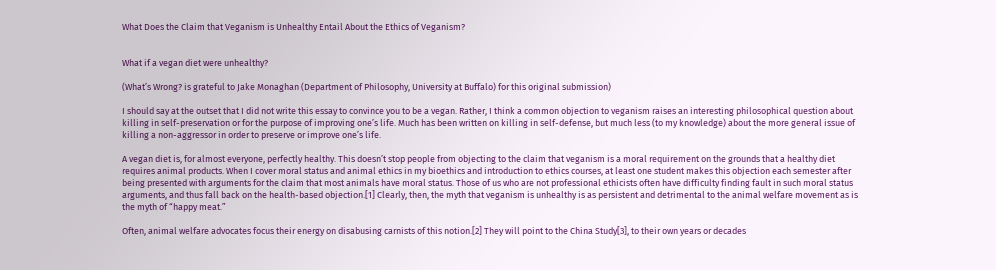What Does the Claim that Veganism is Unhealthy Entail About the Ethics of Veganism?


What if a vegan diet were unhealthy?

(What’s Wrong? is grateful to Jake Monaghan (Department of Philosophy, University at Buffalo) for this original submission)

I should say at the outset that I did not write this essay to convince you to be a vegan. Rather, I think a common objection to veganism raises an interesting philosophical question about killing in self-preservation or for the purpose of improving one’s life. Much has been written on killing in self-defense, but much less (to my knowledge) about the more general issue of killing a non-aggressor in order to preserve or improve one’s life.

A vegan diet is, for almost everyone, perfectly healthy. This doesn’t stop people from objecting to the claim that veganism is a moral requirement on the grounds that a healthy diet requires animal products. When I cover moral status and animal ethics in my bioethics and introduction to ethics courses, at least one student makes this objection each semester after being presented with arguments for the claim that most animals have moral status. Those of us who are not professional ethicists often have difficulty finding fault in such moral status arguments, and thus fall back on the health-based objection.[1] Clearly, then, the myth that veganism is unhealthy is as persistent and detrimental to the animal welfare movement as is the myth of “happy meat.”

Often, animal welfare advocates focus their energy on disabusing carnists of this notion.[2] They will point to the China Study[3], to their own years or decades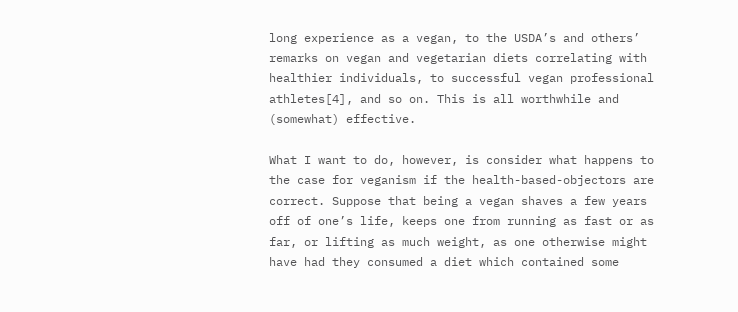long experience as a vegan, to the USDA’s and others’ remarks on vegan and vegetarian diets correlating with healthier individuals, to successful vegan professional athletes[4], and so on. This is all worthwhile and (somewhat) effective.

What I want to do, however, is consider what happens to the case for veganism if the health-based-objectors are correct. Suppose that being a vegan shaves a few years off of one’s life, keeps one from running as fast or as far, or lifting as much weight, as one otherwise might have had they consumed a diet which contained some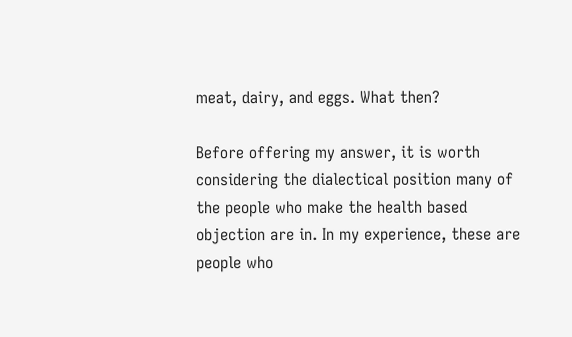meat, dairy, and eggs. What then?

Before offering my answer, it is worth considering the dialectical position many of the people who make the health based objection are in. In my experience, these are people who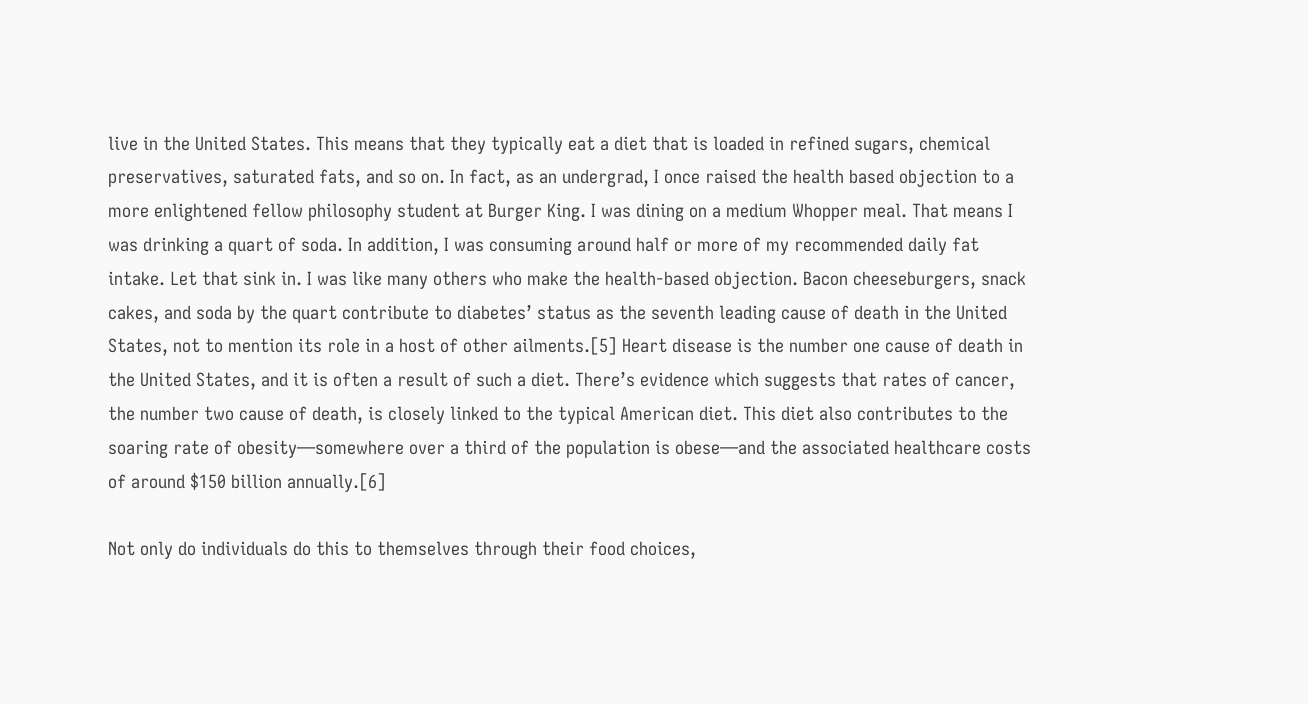live in the United States. This means that they typically eat a diet that is loaded in refined sugars, chemical preservatives, saturated fats, and so on. In fact, as an undergrad, I once raised the health based objection to a more enlightened fellow philosophy student at Burger King. I was dining on a medium Whopper meal. That means I was drinking a quart of soda. In addition, I was consuming around half or more of my recommended daily fat intake. Let that sink in. I was like many others who make the health-based objection. Bacon cheeseburgers, snack cakes, and soda by the quart contribute to diabetes’ status as the seventh leading cause of death in the United States, not to mention its role in a host of other ailments.[5] Heart disease is the number one cause of death in the United States, and it is often a result of such a diet. There’s evidence which suggests that rates of cancer, the number two cause of death, is closely linked to the typical American diet. This diet also contributes to the soaring rate of obesity—somewhere over a third of the population is obese—and the associated healthcare costs of around $150 billion annually.[6]

Not only do individuals do this to themselves through their food choices,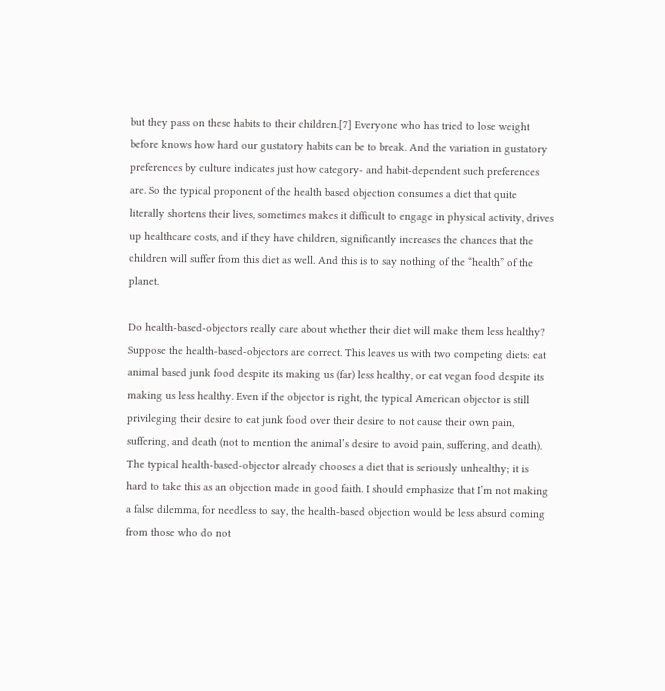but they pass on these habits to their children.[7] Everyone who has tried to lose weight before knows how hard our gustatory habits can be to break. And the variation in gustatory preferences by culture indicates just how category- and habit-dependent such preferences are. So the typical proponent of the health based objection consumes a diet that quite literally shortens their lives, sometimes makes it difficult to engage in physical activity, drives up healthcare costs, and if they have children, significantly increases the chances that the children will suffer from this diet as well. And this is to say nothing of the “health” of the planet.

Do health-based-objectors really care about whether their diet will make them less healthy? Suppose the health-based-objectors are correct. This leaves us with two competing diets: eat animal based junk food despite its making us (far) less healthy, or eat vegan food despite its making us less healthy. Even if the objector is right, the typical American objector is still privileging their desire to eat junk food over their desire to not cause their own pain, suffering, and death (not to mention the animal’s desire to avoid pain, suffering, and death). The typical health-based-objector already chooses a diet that is seriously unhealthy; it is hard to take this as an objection made in good faith. I should emphasize that I’m not making a false dilemma, for needless to say, the health-based objection would be less absurd coming from those who do not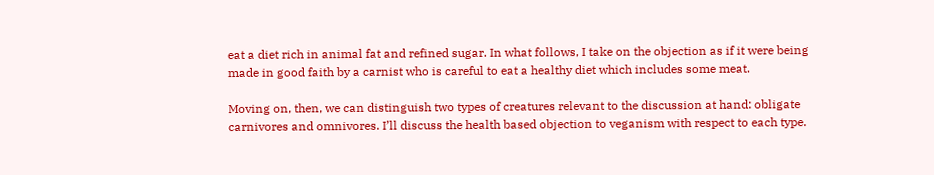eat a diet rich in animal fat and refined sugar. In what follows, I take on the objection as if it were being made in good faith by a carnist who is careful to eat a healthy diet which includes some meat.

Moving on, then, we can distinguish two types of creatures relevant to the discussion at hand: obligate carnivores and omnivores. I’ll discuss the health based objection to veganism with respect to each type.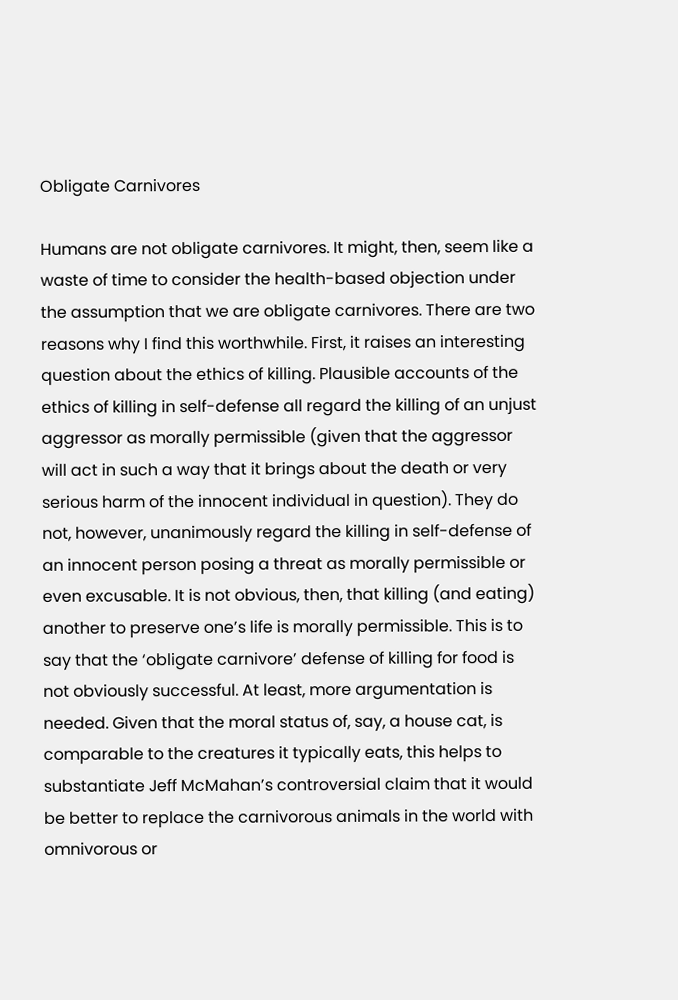Obligate Carnivores

Humans are not obligate carnivores. It might, then, seem like a waste of time to consider the health-based objection under the assumption that we are obligate carnivores. There are two reasons why I find this worthwhile. First, it raises an interesting question about the ethics of killing. Plausible accounts of the ethics of killing in self-defense all regard the killing of an unjust aggressor as morally permissible (given that the aggressor will act in such a way that it brings about the death or very serious harm of the innocent individual in question). They do not, however, unanimously regard the killing in self-defense of an innocent person posing a threat as morally permissible or even excusable. It is not obvious, then, that killing (and eating) another to preserve one’s life is morally permissible. This is to say that the ‘obligate carnivore’ defense of killing for food is not obviously successful. At least, more argumentation is needed. Given that the moral status of, say, a house cat, is comparable to the creatures it typically eats, this helps to substantiate Jeff McMahan’s controversial claim that it would be better to replace the carnivorous animals in the world with omnivorous or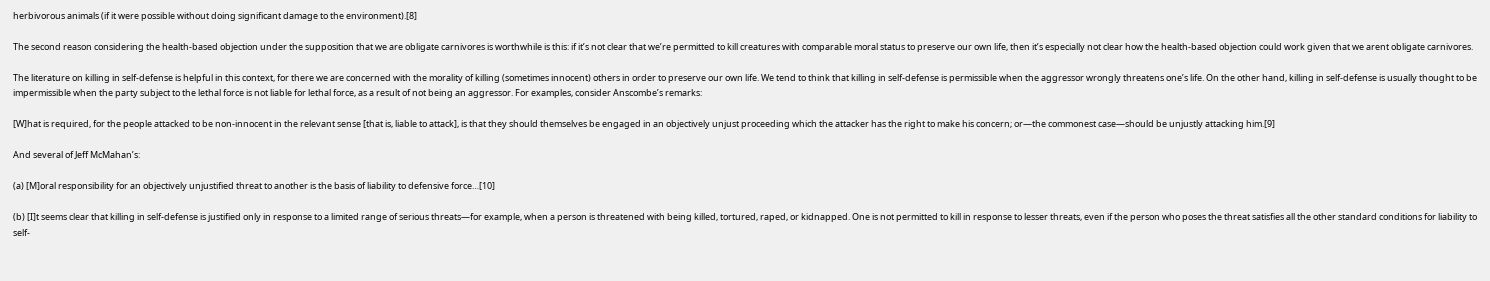herbivorous animals (if it were possible without doing significant damage to the environment).[8]

The second reason considering the health-based objection under the supposition that we are obligate carnivores is worthwhile is this: if it’s not clear that we’re permitted to kill creatures with comparable moral status to preserve our own life, then it’s especially not clear how the health-based objection could work given that we arent obligate carnivores.

The literature on killing in self-defense is helpful in this context, for there we are concerned with the morality of killing (sometimes innocent) others in order to preserve our own life. We tend to think that killing in self-defense is permissible when the aggressor wrongly threatens one’s life. On the other hand, killing in self-defense is usually thought to be impermissible when the party subject to the lethal force is not liable for lethal force, as a result of not being an aggressor. For examples, consider Anscombe’s remarks:

[W]hat is required, for the people attacked to be non-innocent in the relevant sense [that is, liable to attack], is that they should themselves be engaged in an objectively unjust proceeding which the attacker has the right to make his concern; or—the commonest case—should be unjustly attacking him.[9]

And several of Jeff McMahan’s:

(a) [M]oral responsibility for an objectively unjustified threat to another is the basis of liability to defensive force…[10]

(b) [I]t seems clear that killing in self-defense is justified only in response to a limited range of serious threats—for example, when a person is threatened with being killed, tortured, raped, or kidnapped. One is not permitted to kill in response to lesser threats, even if the person who poses the threat satisfies all the other standard conditions for liability to self-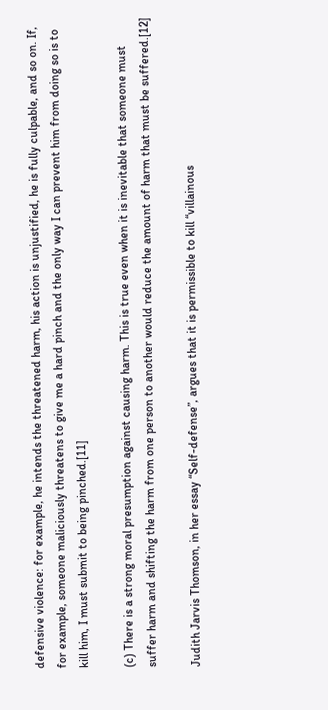defensive violence: for example, he intends the threatened harm, his action is unjustified, he is fully culpable, and so on. If, for example, someone maliciously threatens to give me a hard pinch and the only way I can prevent him from doing so is to kill him, I must submit to being pinched.[11]

(c) There is a strong moral presumption against causing harm. This is true even when it is inevitable that someone must suffer harm and shifting the harm from one person to another would reduce the amount of harm that must be suffered.[12]

Judith Jarvis Thomson, in her essay “Self-defense”, argues that it is permissible to kill “villainous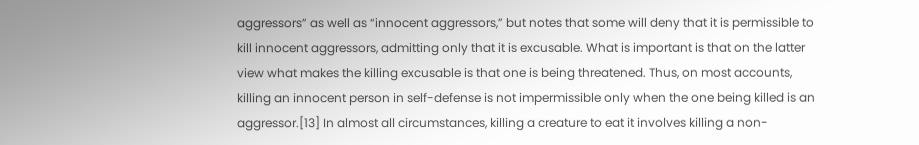aggressors” as well as “innocent aggressors,” but notes that some will deny that it is permissible to kill innocent aggressors, admitting only that it is excusable. What is important is that on the latter view what makes the killing excusable is that one is being threatened. Thus, on most accounts, killing an innocent person in self-defense is not impermissible only when the one being killed is an aggressor.[13] In almost all circumstances, killing a creature to eat it involves killing a non-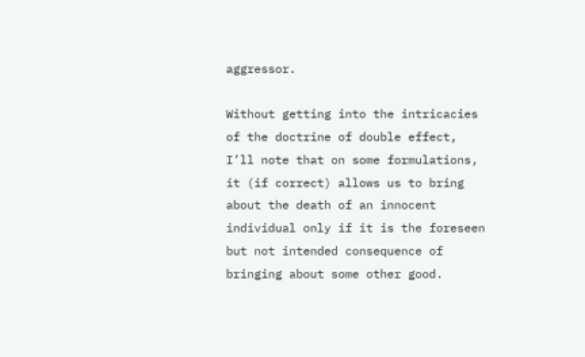aggressor.

Without getting into the intricacies of the doctrine of double effect, I’ll note that on some formulations, it (if correct) allows us to bring about the death of an innocent individual only if it is the foreseen but not intended consequence of bringing about some other good.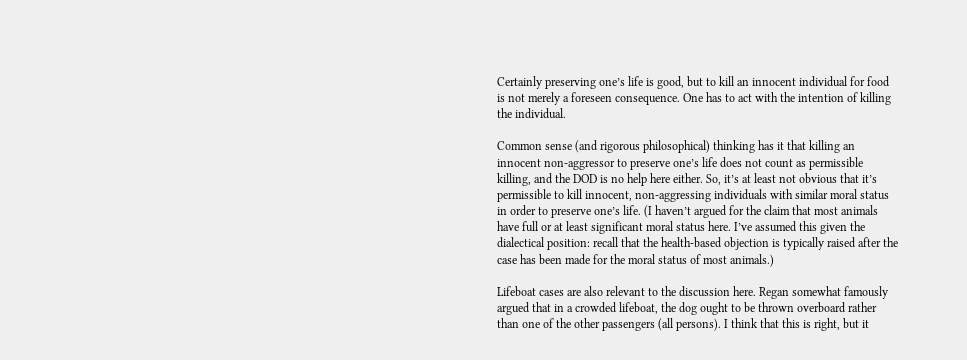Certainly preserving one’s life is good, but to kill an innocent individual for food is not merely a foreseen consequence. One has to act with the intention of killing the individual.

Common sense (and rigorous philosophical) thinking has it that killing an innocent non-aggressor to preserve one’s life does not count as permissible killing, and the DOD is no help here either. So, it’s at least not obvious that it’s permissible to kill innocent, non-aggressing individuals with similar moral status in order to preserve one’s life. (I haven’t argued for the claim that most animals have full or at least significant moral status here. I’ve assumed this given the dialectical position: recall that the health-based objection is typically raised after the case has been made for the moral status of most animals.)

Lifeboat cases are also relevant to the discussion here. Regan somewhat famously argued that in a crowded lifeboat, the dog ought to be thrown overboard rather than one of the other passengers (all persons). I think that this is right, but it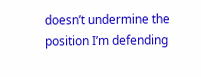doesn’t undermine the position I’m defending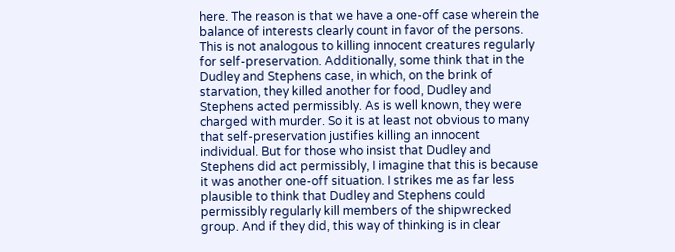here. The reason is that we have a one-off case wherein the balance of interests clearly count in favor of the persons. This is not analogous to killing innocent creatures regularly for self-preservation. Additionally, some think that in the Dudley and Stephens case, in which, on the brink of starvation, they killed another for food, Dudley and Stephens acted permissibly. As is well known, they were charged with murder. So it is at least not obvious to many that self-preservation justifies killing an innocent individual. But for those who insist that Dudley and Stephens did act permissibly, I imagine that this is because it was another one-off situation. I strikes me as far less plausible to think that Dudley and Stephens could permissibly regularly kill members of the shipwrecked group. And if they did, this way of thinking is in clear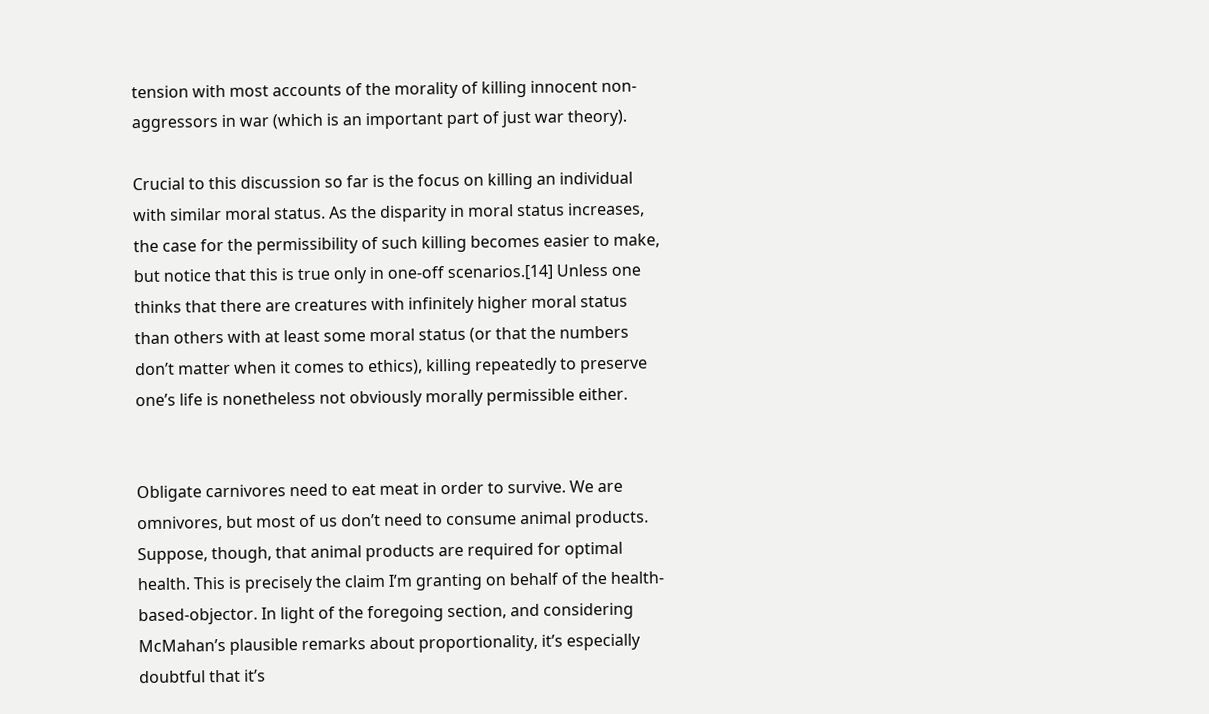tension with most accounts of the morality of killing innocent non-aggressors in war (which is an important part of just war theory).

Crucial to this discussion so far is the focus on killing an individual with similar moral status. As the disparity in moral status increases, the case for the permissibility of such killing becomes easier to make, but notice that this is true only in one-off scenarios.[14] Unless one thinks that there are creatures with infinitely higher moral status than others with at least some moral status (or that the numbers don’t matter when it comes to ethics), killing repeatedly to preserve one’s life is nonetheless not obviously morally permissible either.


Obligate carnivores need to eat meat in order to survive. We are omnivores, but most of us don’t need to consume animal products. Suppose, though, that animal products are required for optimal health. This is precisely the claim I’m granting on behalf of the health-based-objector. In light of the foregoing section, and considering McMahan’s plausible remarks about proportionality, it’s especially doubtful that it’s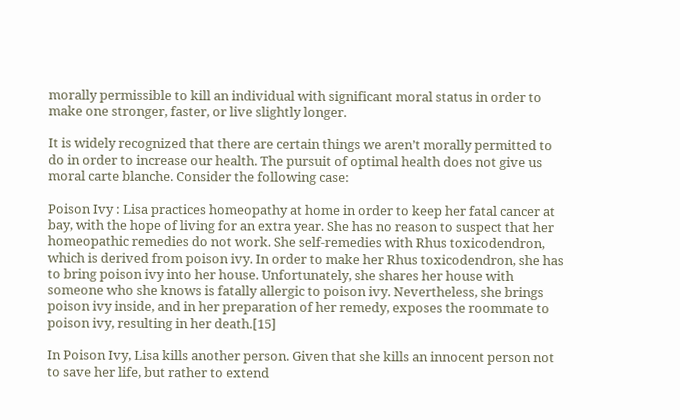morally permissible to kill an individual with significant moral status in order to make one stronger, faster, or live slightly longer.

It is widely recognized that there are certain things we aren’t morally permitted to do in order to increase our health. The pursuit of optimal health does not give us moral carte blanche. Consider the following case:

Poison Ivy : Lisa practices homeopathy at home in order to keep her fatal cancer at bay, with the hope of living for an extra year. She has no reason to suspect that her homeopathic remedies do not work. She self-remedies with Rhus toxicodendron, which is derived from poison ivy. In order to make her Rhus toxicodendron, she has to bring poison ivy into her house. Unfortunately, she shares her house with someone who she knows is fatally allergic to poison ivy. Nevertheless, she brings poison ivy inside, and in her preparation of her remedy, exposes the roommate to poison ivy, resulting in her death.[15]

In Poison Ivy, Lisa kills another person. Given that she kills an innocent person not to save her life, but rather to extend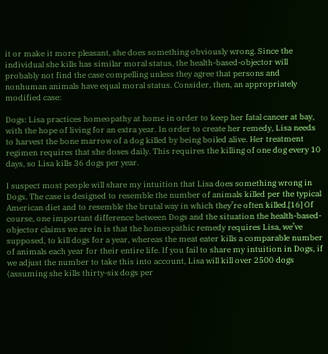it or make it more pleasant, she does something obviously wrong. Since the individual she kills has similar moral status, the health-based-objector will probably not find the case compelling unless they agree that persons and nonhuman animals have equal moral status. Consider, then, an appropriately modified case:

Dogs: Lisa practices homeopathy at home in order to keep her fatal cancer at bay, with the hope of living for an extra year. In order to create her remedy, Lisa needs to harvest the bone marrow of a dog killed by being boiled alive. Her treatment regimen requires that she doses daily. This requires the killing of one dog every 10 days, so Lisa kills 36 dogs per year.

I suspect most people will share my intuition that Lisa does something wrong in Dogs. The case is designed to resemble the number of animals killed per the typical American diet and to resemble the brutal way in which they’re often killed.[16] Of course, one important difference between Dogs and the situation the health-based-objector claims we are in is that the homeopathic remedy requires Lisa, we’ve supposed, to kill dogs for a year, whereas the meat eater kills a comparable number of animals each year for their entire life. If you fail to share my intuition in Dogs, if we adjust the number to take this into account, Lisa will kill over 2500 dogs (assuming she kills thirty-six dogs per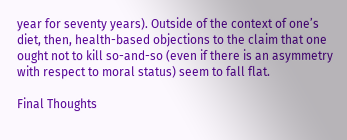year for seventy years). Outside of the context of one’s diet, then, health-based objections to the claim that one ought not to kill so-and-so (even if there is an asymmetry with respect to moral status) seem to fall flat.

Final Thoughts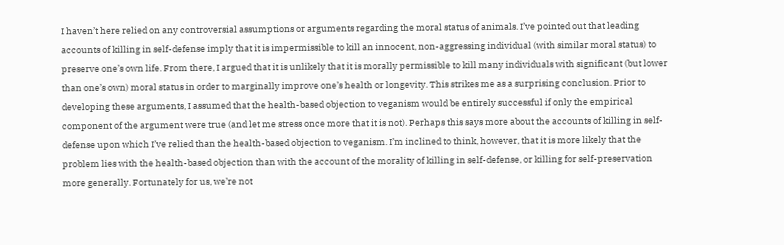I haven’t here relied on any controversial assumptions or arguments regarding the moral status of animals. I’ve pointed out that leading accounts of killing in self-defense imply that it is impermissible to kill an innocent, non-aggressing individual (with similar moral status) to preserve one’s own life. From there, I argued that it is unlikely that it is morally permissible to kill many individuals with significant (but lower than one’s own) moral status in order to marginally improve one’s health or longevity. This strikes me as a surprising conclusion. Prior to developing these arguments, I assumed that the health-based objection to veganism would be entirely successful if only the empirical component of the argument were true (and let me stress once more that it is not). Perhaps this says more about the accounts of killing in self-defense upon which I’ve relied than the health-based objection to veganism. I’m inclined to think, however, that it is more likely that the problem lies with the health-based objection than with the account of the morality of killing in self-defense, or killing for self-preservation more generally. Fortunately for us, we’re not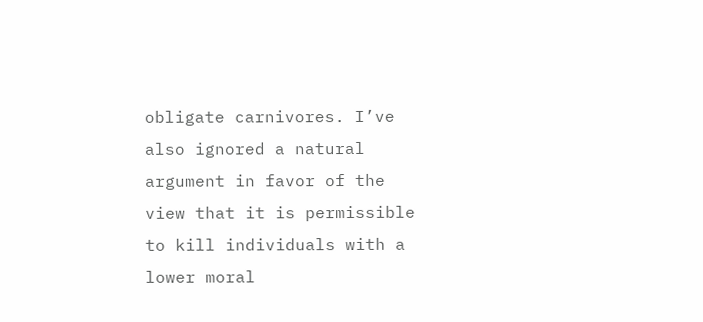obligate carnivores. I’ve also ignored a natural argument in favor of the view that it is permissible to kill individuals with a lower moral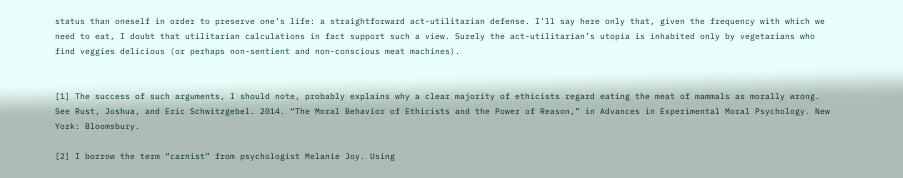status than oneself in order to preserve one’s life: a straightforward act-utilitarian defense. I’ll say here only that, given the frequency with which we need to eat, I doubt that utilitarian calculations in fact support such a view. Surely the act-utilitarian’s utopia is inhabited only by vegetarians who find veggies delicious (or perhaps non-sentient and non-conscious meat machines).


[1] The success of such arguments, I should note, probably explains why a clear majority of ethicists regard eating the meat of mammals as morally wrong. See Rust, Joshua, and Eric Schwitzgebel. 2014. “The Moral Behavior of Ethicists and the Power of Reason,” in Advances in Experimental Moral Psychology. New York: Bloomsbury.

[2] I borrow the term “carnist” from psychologist Melanie Joy. Using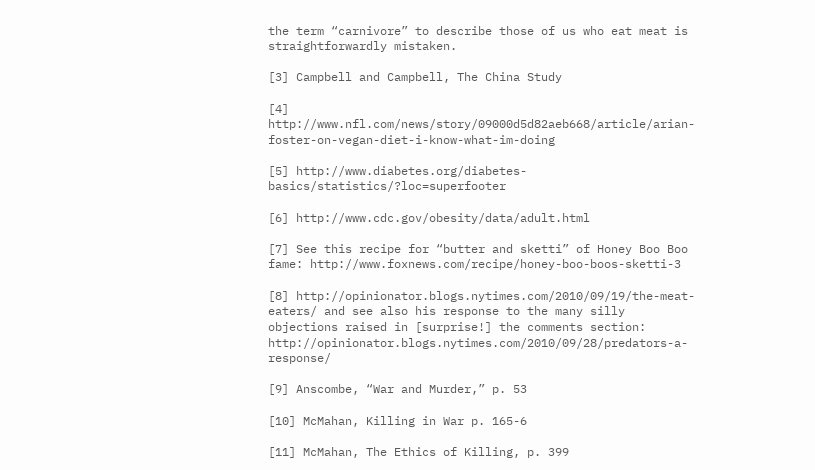the term “carnivore” to describe those of us who eat meat is straightforwardly mistaken.

[3] Campbell and Campbell, The China Study

[4] http://www.nfl.com/news/story/09000d5d82aeb668/article/arian-foster-on-vegan-diet-i-know-what-im-doing

[5] http://www.diabetes.org/diabetes-basics/statistics/?loc=superfooter

[6] http://www.cdc.gov/obesity/data/adult.html

[7] See this recipe for “butter and sketti” of Honey Boo Boo fame: http://www.foxnews.com/recipe/honey-boo-boos-sketti-3

[8] http://opinionator.blogs.nytimes.com/2010/09/19/the-meat-eaters/ and see also his response to the many silly objections raised in [surprise!] the comments section: http://opinionator.blogs.nytimes.com/2010/09/28/predators-a-response/

[9] Anscombe, “War and Murder,” p. 53

[10] McMahan, Killing in War p. 165-6

[11] McMahan, The Ethics of Killing, p. 399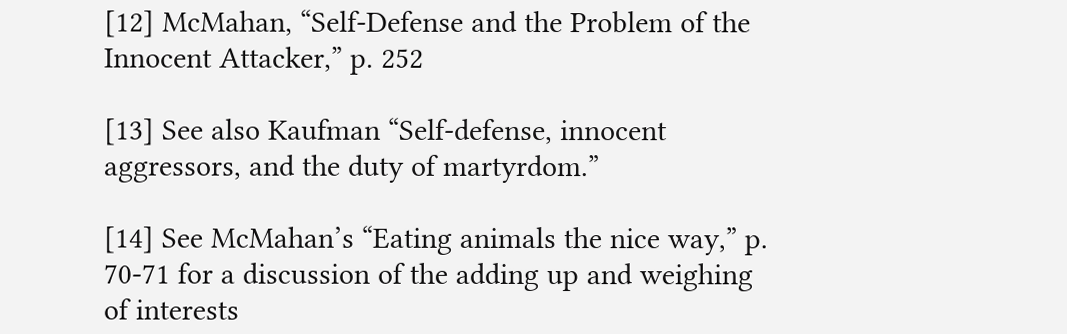[12] McMahan, “Self-Defense and the Problem of the Innocent Attacker,” p. 252

[13] See also Kaufman “Self-defense, innocent aggressors, and the duty of martyrdom.”

[14] See McMahan’s “Eating animals the nice way,” p. 70-71 for a discussion of the adding up and weighing of interests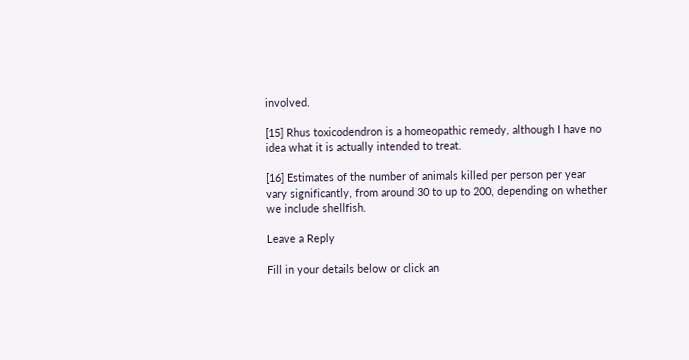involved.

[15] Rhus toxicodendron is a homeopathic remedy, although I have no idea what it is actually intended to treat.

[16] Estimates of the number of animals killed per person per year vary significantly, from around 30 to up to 200, depending on whether we include shellfish.

Leave a Reply

Fill in your details below or click an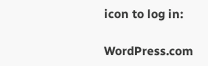icon to log in:

WordPress.com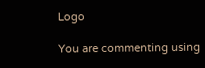Logo

You are commenting using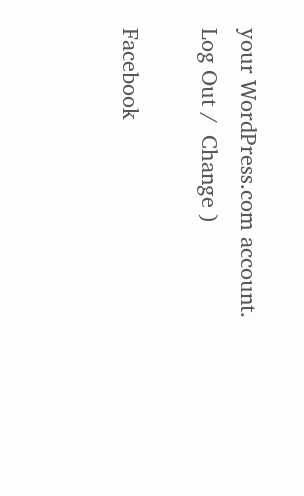your WordPress.com account. Log Out /  Change )

Facebook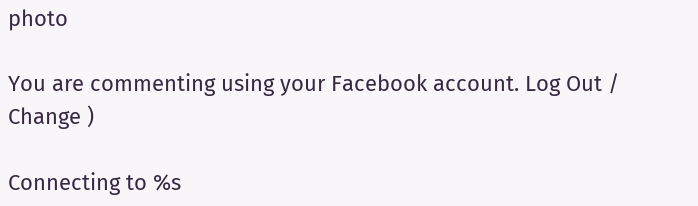photo

You are commenting using your Facebook account. Log Out /  Change )

Connecting to %s